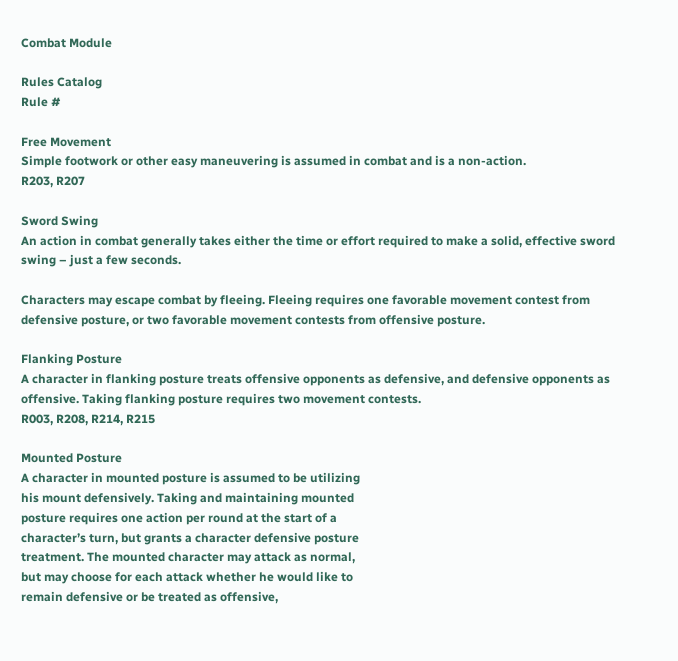Combat Module

Rules Catalog
Rule #

Free Movement
Simple footwork or other easy maneuvering is assumed in combat and is a non-action.
R203, R207

Sword Swing
An action in combat generally takes either the time or effort required to make a solid, effective sword swing – just a few seconds.

Characters may escape combat by fleeing. Fleeing requires one favorable movement contest from defensive posture, or two favorable movement contests from offensive posture.

Flanking Posture
A character in flanking posture treats offensive opponents as defensive, and defensive opponents as offensive. Taking flanking posture requires two movement contests.
R003, R208, R214, R215

Mounted Posture
A character in mounted posture is assumed to be utilizing
his mount defensively. Taking and maintaining mounted
posture requires one action per round at the start of a
character’s turn, but grants a character defensive posture
treatment. The mounted character may attack as normal,
but may choose for each attack whether he would like to
remain defensive or be treated as offensive,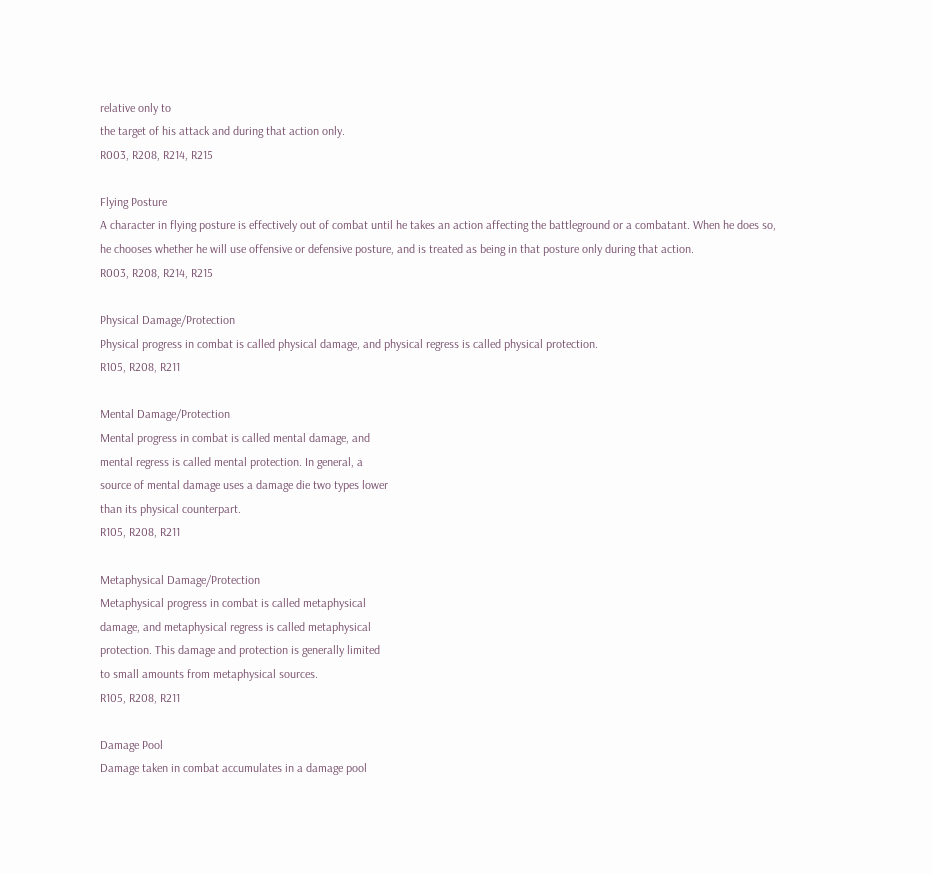relative only to
the target of his attack and during that action only.
R003, R208, R214, R215

Flying Posture
A character in flying posture is effectively out of combat until he takes an action affecting the battleground or a combatant. When he does so, he chooses whether he will use offensive or defensive posture, and is treated as being in that posture only during that action.
R003, R208, R214, R215

Physical Damage/Protection
Physical progress in combat is called physical damage, and physical regress is called physical protection.
R105, R208, R211

Mental Damage/Protection
Mental progress in combat is called mental damage, and
mental regress is called mental protection. In general, a
source of mental damage uses a damage die two types lower
than its physical counterpart.
R105, R208, R211

Metaphysical Damage/Protection
Metaphysical progress in combat is called metaphysical
damage, and metaphysical regress is called metaphysical
protection. This damage and protection is generally limited
to small amounts from metaphysical sources.
R105, R208, R211

Damage Pool
Damage taken in combat accumulates in a damage pool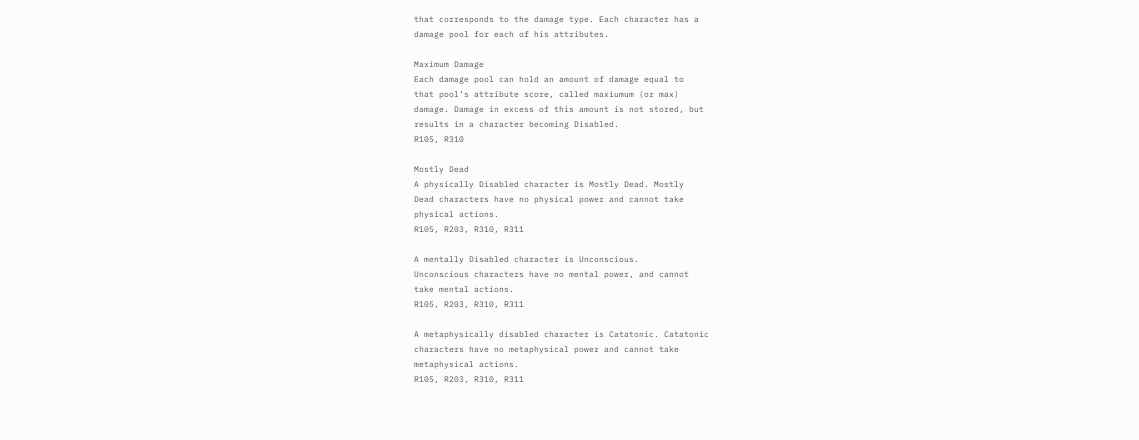that corresponds to the damage type. Each character has a
damage pool for each of his attributes.

Maximum Damage
Each damage pool can hold an amount of damage equal to
that pool’s attribute score, called maxiumum (or max)
damage. Damage in excess of this amount is not stored, but
results in a character becoming Disabled.
R105, R310

Mostly Dead
A physically Disabled character is Mostly Dead. Mostly
Dead characters have no physical power and cannot take
physical actions.
R105, R203, R310, R311

A mentally Disabled character is Unconscious.
Unconscious characters have no mental power, and cannot
take mental actions.
R105, R203, R310, R311

A metaphysically disabled character is Catatonic. Catatonic
characters have no metaphysical power and cannot take
metaphysical actions.
R105, R203, R310, R311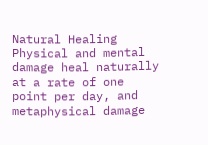Natural Healing
Physical and mental damage heal naturally at a rate of one point per day, and metaphysical damage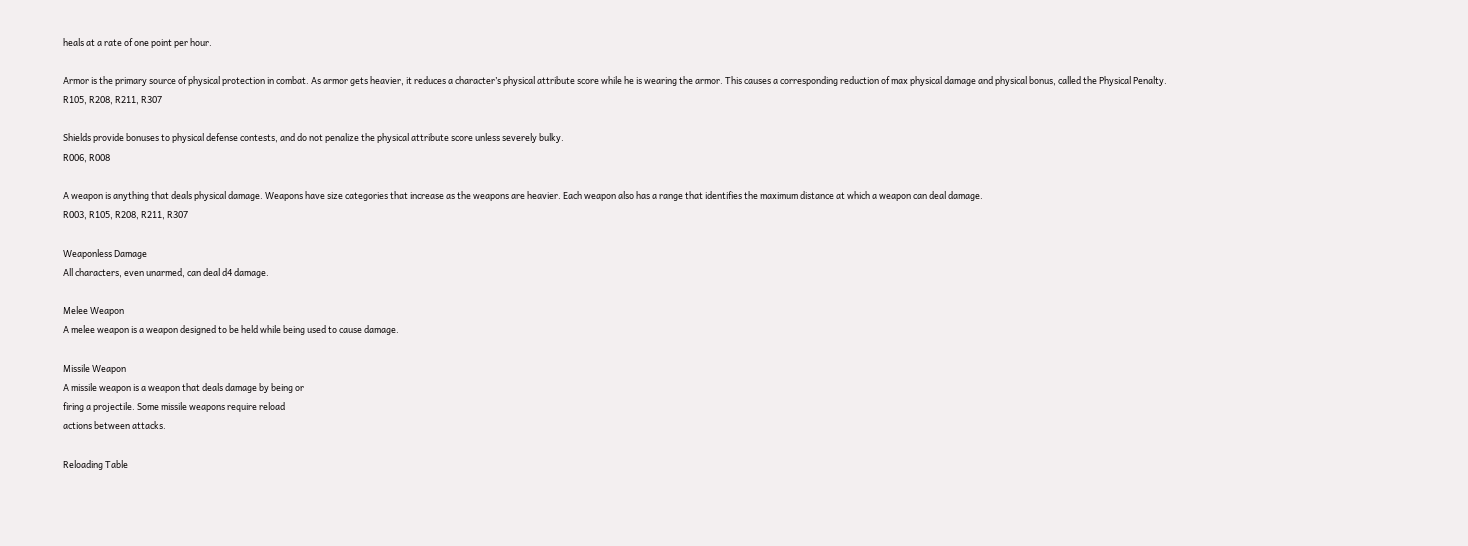heals at a rate of one point per hour.

Armor is the primary source of physical protection in combat. As armor gets heavier, it reduces a character’s physical attribute score while he is wearing the armor. This causes a corresponding reduction of max physical damage and physical bonus, called the Physical Penalty.
R105, R208, R211, R307

Shields provide bonuses to physical defense contests, and do not penalize the physical attribute score unless severely bulky.
R006, R008

A weapon is anything that deals physical damage. Weapons have size categories that increase as the weapons are heavier. Each weapon also has a range that identifies the maximum distance at which a weapon can deal damage.
R003, R105, R208, R211, R307

Weaponless Damage
All characters, even unarmed, can deal d4 damage.

Melee Weapon
A melee weapon is a weapon designed to be held while being used to cause damage.

Missile Weapon
A missile weapon is a weapon that deals damage by being or
firing a projectile. Some missile weapons require reload
actions between attacks.

Reloading Table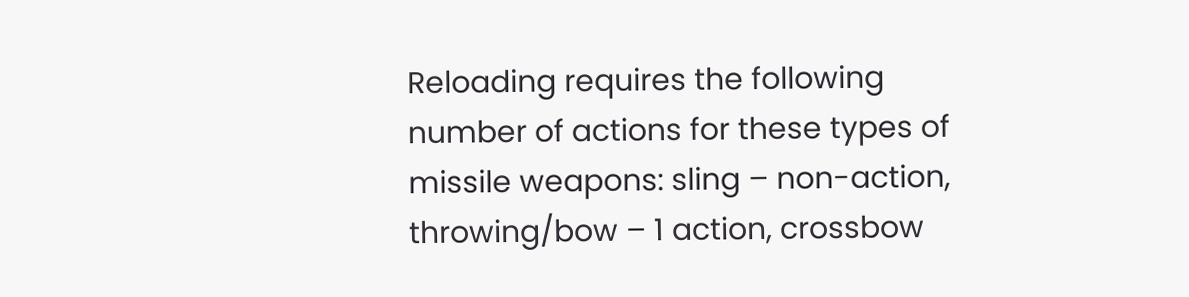Reloading requires the following number of actions for these types of missile weapons: sling – non-action, throwing/bow – 1 action, crossbow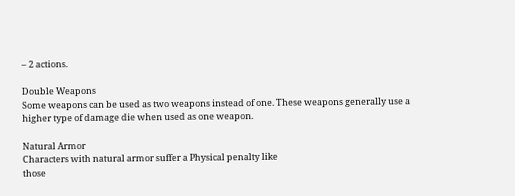– 2 actions.

Double Weapons
Some weapons can be used as two weapons instead of one. These weapons generally use a higher type of damage die when used as one weapon.

Natural Armor
Characters with natural armor suffer a Physical penalty like
those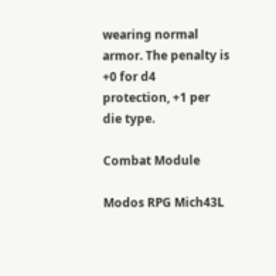wearing normal armor. The penalty is +0 for d4
protection, +1 per die type.

Combat Module

Modos RPG Mich43L